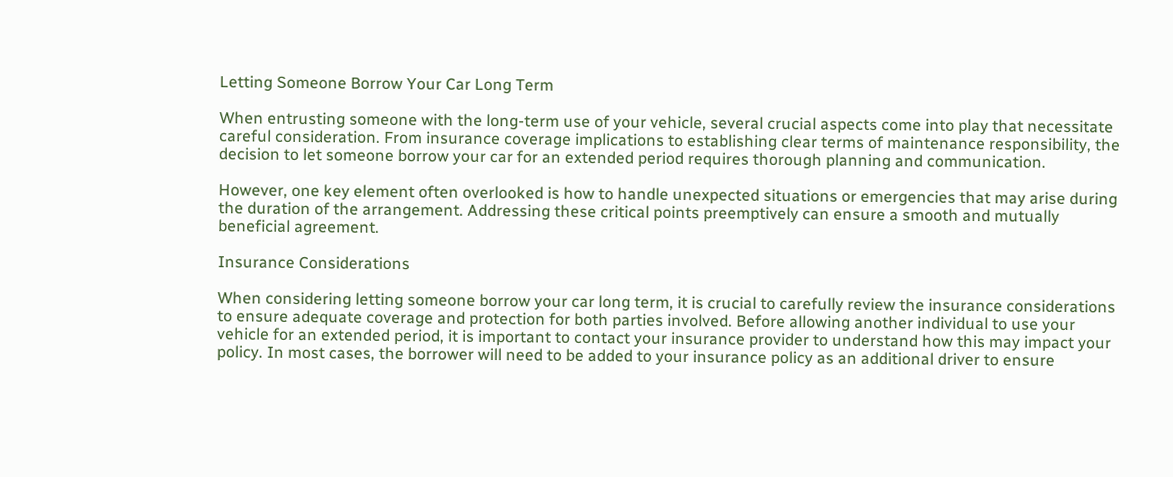Letting Someone Borrow Your Car Long Term

When entrusting someone with the long-term use of your vehicle, several crucial aspects come into play that necessitate careful consideration. From insurance coverage implications to establishing clear terms of maintenance responsibility, the decision to let someone borrow your car for an extended period requires thorough planning and communication.

However, one key element often overlooked is how to handle unexpected situations or emergencies that may arise during the duration of the arrangement. Addressing these critical points preemptively can ensure a smooth and mutually beneficial agreement.

Insurance Considerations

When considering letting someone borrow your car long term, it is crucial to carefully review the insurance considerations to ensure adequate coverage and protection for both parties involved. Before allowing another individual to use your vehicle for an extended period, it is important to contact your insurance provider to understand how this may impact your policy. In most cases, the borrower will need to be added to your insurance policy as an additional driver to ensure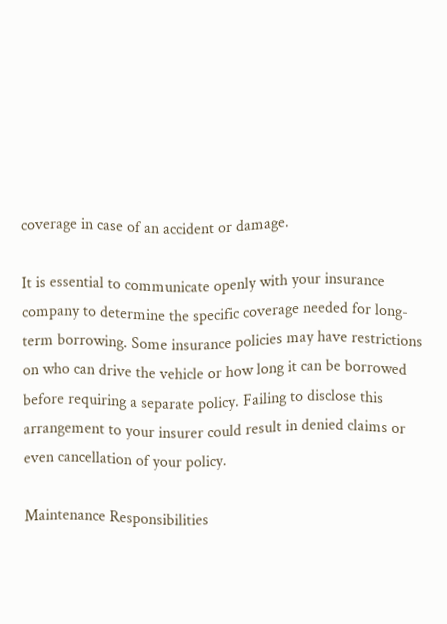coverage in case of an accident or damage.

It is essential to communicate openly with your insurance company to determine the specific coverage needed for long-term borrowing. Some insurance policies may have restrictions on who can drive the vehicle or how long it can be borrowed before requiring a separate policy. Failing to disclose this arrangement to your insurer could result in denied claims or even cancellation of your policy.

Maintenance Responsibilities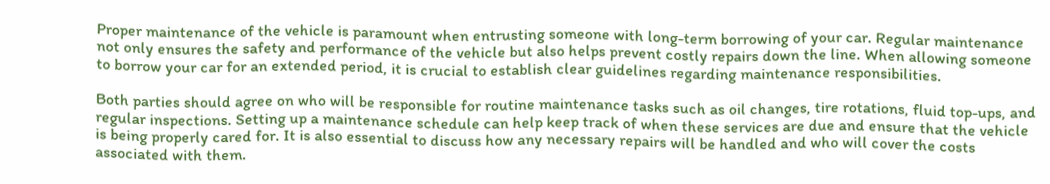Proper maintenance of the vehicle is paramount when entrusting someone with long-term borrowing of your car. Regular maintenance not only ensures the safety and performance of the vehicle but also helps prevent costly repairs down the line. When allowing someone to borrow your car for an extended period, it is crucial to establish clear guidelines regarding maintenance responsibilities.

Both parties should agree on who will be responsible for routine maintenance tasks such as oil changes, tire rotations, fluid top-ups, and regular inspections. Setting up a maintenance schedule can help keep track of when these services are due and ensure that the vehicle is being properly cared for. It is also essential to discuss how any necessary repairs will be handled and who will cover the costs associated with them.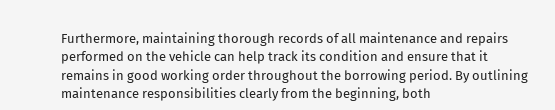Furthermore, maintaining thorough records of all maintenance and repairs performed on the vehicle can help track its condition and ensure that it remains in good working order throughout the borrowing period. By outlining maintenance responsibilities clearly from the beginning, both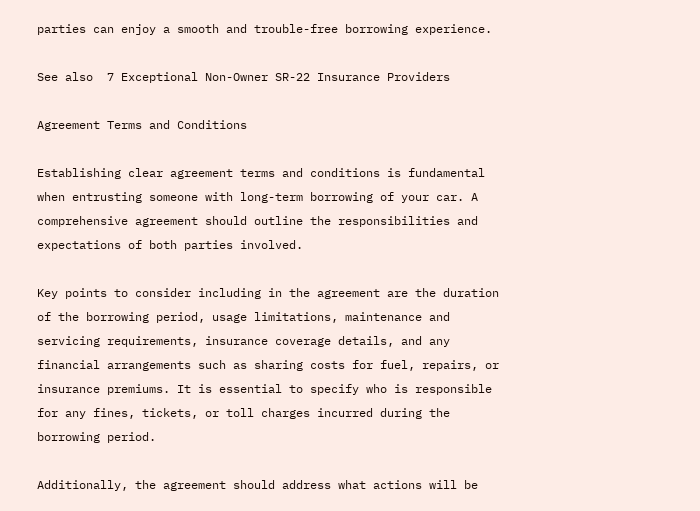parties can enjoy a smooth and trouble-free borrowing experience.

See also  7 Exceptional Non-Owner SR-22 Insurance Providers

Agreement Terms and Conditions

Establishing clear agreement terms and conditions is fundamental when entrusting someone with long-term borrowing of your car. A comprehensive agreement should outline the responsibilities and expectations of both parties involved.

Key points to consider including in the agreement are the duration of the borrowing period, usage limitations, maintenance and servicing requirements, insurance coverage details, and any financial arrangements such as sharing costs for fuel, repairs, or insurance premiums. It is essential to specify who is responsible for any fines, tickets, or toll charges incurred during the borrowing period.

Additionally, the agreement should address what actions will be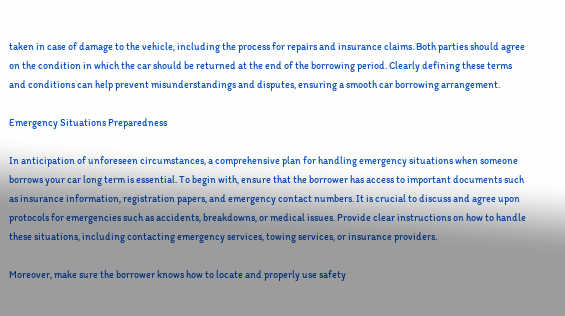taken in case of damage to the vehicle, including the process for repairs and insurance claims. Both parties should agree on the condition in which the car should be returned at the end of the borrowing period. Clearly defining these terms and conditions can help prevent misunderstandings and disputes, ensuring a smooth car borrowing arrangement.

Emergency Situations Preparedness

In anticipation of unforeseen circumstances, a comprehensive plan for handling emergency situations when someone borrows your car long term is essential. To begin with, ensure that the borrower has access to important documents such as insurance information, registration papers, and emergency contact numbers. It is crucial to discuss and agree upon protocols for emergencies such as accidents, breakdowns, or medical issues. Provide clear instructions on how to handle these situations, including contacting emergency services, towing services, or insurance providers.

Moreover, make sure the borrower knows how to locate and properly use safety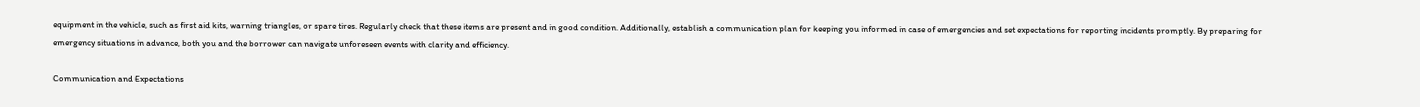equipment in the vehicle, such as first aid kits, warning triangles, or spare tires. Regularly check that these items are present and in good condition. Additionally, establish a communication plan for keeping you informed in case of emergencies and set expectations for reporting incidents promptly. By preparing for emergency situations in advance, both you and the borrower can navigate unforeseen events with clarity and efficiency.

Communication and Expectations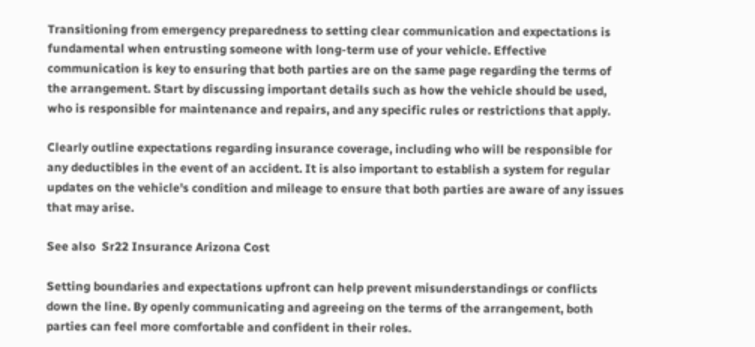Transitioning from emergency preparedness to setting clear communication and expectations is fundamental when entrusting someone with long-term use of your vehicle. Effective communication is key to ensuring that both parties are on the same page regarding the terms of the arrangement. Start by discussing important details such as how the vehicle should be used, who is responsible for maintenance and repairs, and any specific rules or restrictions that apply.

Clearly outline expectations regarding insurance coverage, including who will be responsible for any deductibles in the event of an accident. It is also important to establish a system for regular updates on the vehicle's condition and mileage to ensure that both parties are aware of any issues that may arise.

See also  Sr22 Insurance Arizona Cost

Setting boundaries and expectations upfront can help prevent misunderstandings or conflicts down the line. By openly communicating and agreeing on the terms of the arrangement, both parties can feel more comfortable and confident in their roles.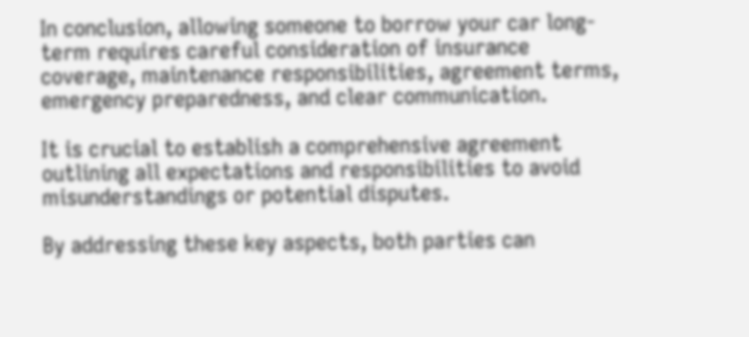In conclusion, allowing someone to borrow your car long-term requires careful consideration of insurance coverage, maintenance responsibilities, agreement terms, emergency preparedness, and clear communication.

It is crucial to establish a comprehensive agreement outlining all expectations and responsibilities to avoid misunderstandings or potential disputes.

By addressing these key aspects, both parties can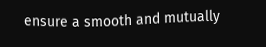ensure a smooth and mutually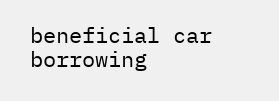beneficial car borrowing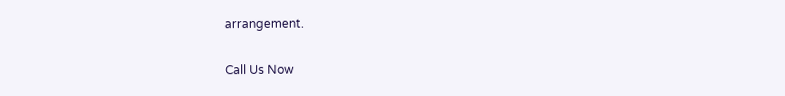arrangement.

Call Us Now